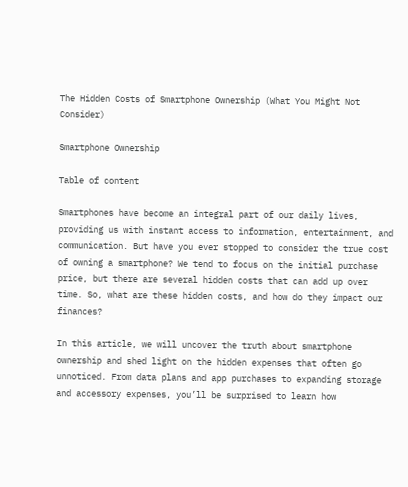The Hidden Costs of Smartphone Ownership (What You Might Not Consider)

Smartphone Ownership

Table of content

Smartphones have become an integral part of our daily lives, providing us with instant access to information, entertainment, and communication. But have you ever stopped to consider the true cost of owning a smartphone? We tend to focus on the initial purchase price, but there are several hidden costs that can add up over time. So, what are these hidden costs, and how do they impact our finances?

In this article, we will uncover the truth about smartphone ownership and shed light on the hidden expenses that often go unnoticed. From data plans and app purchases to expanding storage and accessory expenses, you’ll be surprised to learn how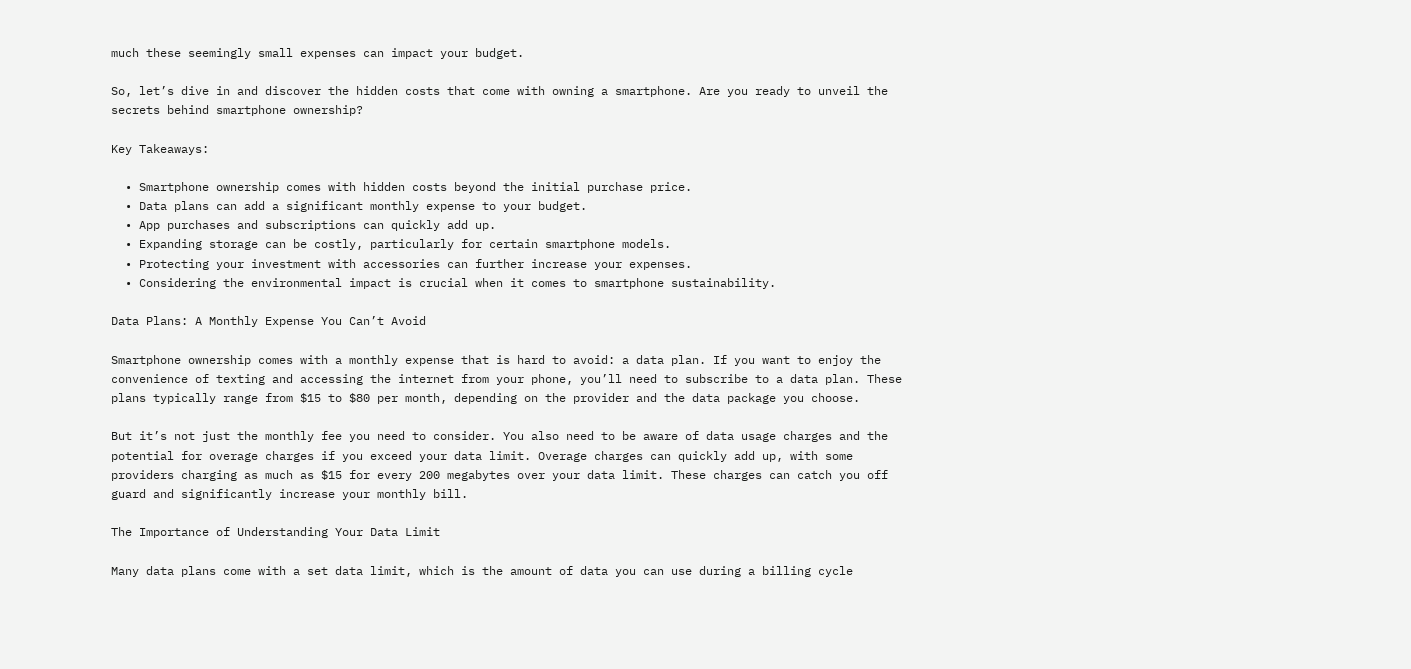much these seemingly small expenses can impact your budget.

So, let’s dive in and discover the hidden costs that come with owning a smartphone. Are you ready to unveil the secrets behind smartphone ownership?

Key Takeaways:

  • Smartphone ownership comes with hidden costs beyond the initial purchase price.
  • Data plans can add a significant monthly expense to your budget.
  • App purchases and subscriptions can quickly add up.
  • Expanding storage can be costly, particularly for certain smartphone models.
  • Protecting your investment with accessories can further increase your expenses.
  • Considering the environmental impact is crucial when it comes to smartphone sustainability.

Data Plans: A Monthly Expense You Can’t Avoid

Smartphone ownership comes with a monthly expense that is hard to avoid: a data plan. If you want to enjoy the convenience of texting and accessing the internet from your phone, you’ll need to subscribe to a data plan. These plans typically range from $15 to $80 per month, depending on the provider and the data package you choose.

But it’s not just the monthly fee you need to consider. You also need to be aware of data usage charges and the potential for overage charges if you exceed your data limit. Overage charges can quickly add up, with some providers charging as much as $15 for every 200 megabytes over your data limit. These charges can catch you off guard and significantly increase your monthly bill.

The Importance of Understanding Your Data Limit

Many data plans come with a set data limit, which is the amount of data you can use during a billing cycle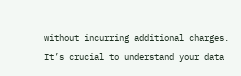without incurring additional charges. It’s crucial to understand your data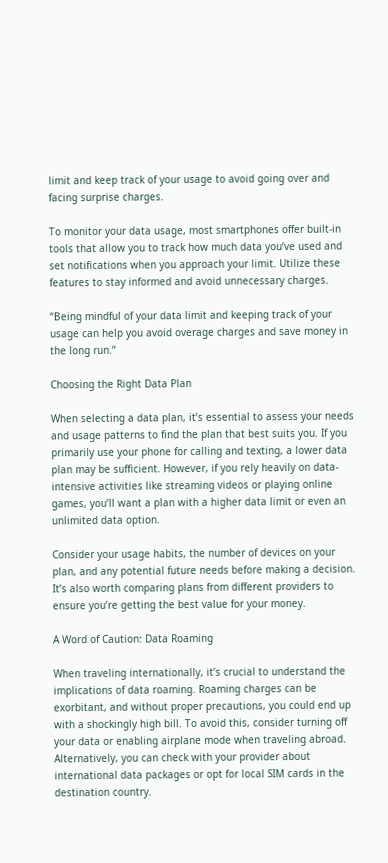limit and keep track of your usage to avoid going over and facing surprise charges.

To monitor your data usage, most smartphones offer built-in tools that allow you to track how much data you’ve used and set notifications when you approach your limit. Utilize these features to stay informed and avoid unnecessary charges.

“Being mindful of your data limit and keeping track of your usage can help you avoid overage charges and save money in the long run.”

Choosing the Right Data Plan

When selecting a data plan, it’s essential to assess your needs and usage patterns to find the plan that best suits you. If you primarily use your phone for calling and texting, a lower data plan may be sufficient. However, if you rely heavily on data-intensive activities like streaming videos or playing online games, you’ll want a plan with a higher data limit or even an unlimited data option.

Consider your usage habits, the number of devices on your plan, and any potential future needs before making a decision. It’s also worth comparing plans from different providers to ensure you’re getting the best value for your money.

A Word of Caution: Data Roaming

When traveling internationally, it’s crucial to understand the implications of data roaming. Roaming charges can be exorbitant, and without proper precautions, you could end up with a shockingly high bill. To avoid this, consider turning off your data or enabling airplane mode when traveling abroad. Alternatively, you can check with your provider about international data packages or opt for local SIM cards in the destination country.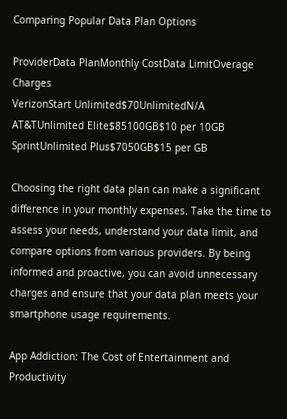Comparing Popular Data Plan Options

ProviderData PlanMonthly CostData LimitOverage Charges
VerizonStart Unlimited$70UnlimitedN/A
AT&TUnlimited Elite$85100GB$10 per 10GB
SprintUnlimited Plus$7050GB$15 per GB

Choosing the right data plan can make a significant difference in your monthly expenses. Take the time to assess your needs, understand your data limit, and compare options from various providers. By being informed and proactive, you can avoid unnecessary charges and ensure that your data plan meets your smartphone usage requirements.

App Addiction: The Cost of Entertainment and Productivity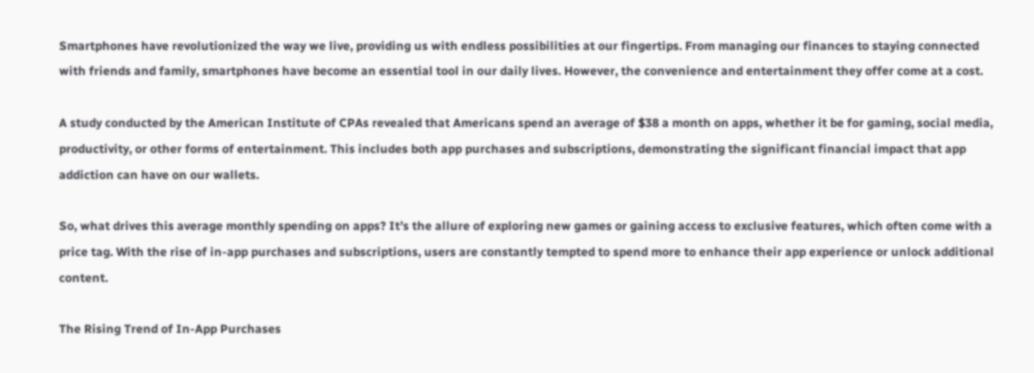Smartphones have revolutionized the way we live, providing us with endless possibilities at our fingertips. From managing our finances to staying connected with friends and family, smartphones have become an essential tool in our daily lives. However, the convenience and entertainment they offer come at a cost.

A study conducted by the American Institute of CPAs revealed that Americans spend an average of $38 a month on apps, whether it be for gaming, social media, productivity, or other forms of entertainment. This includes both app purchases and subscriptions, demonstrating the significant financial impact that app addiction can have on our wallets.

So, what drives this average monthly spending on apps? It’s the allure of exploring new games or gaining access to exclusive features, which often come with a price tag. With the rise of in-app purchases and subscriptions, users are constantly tempted to spend more to enhance their app experience or unlock additional content.

The Rising Trend of In-App Purchases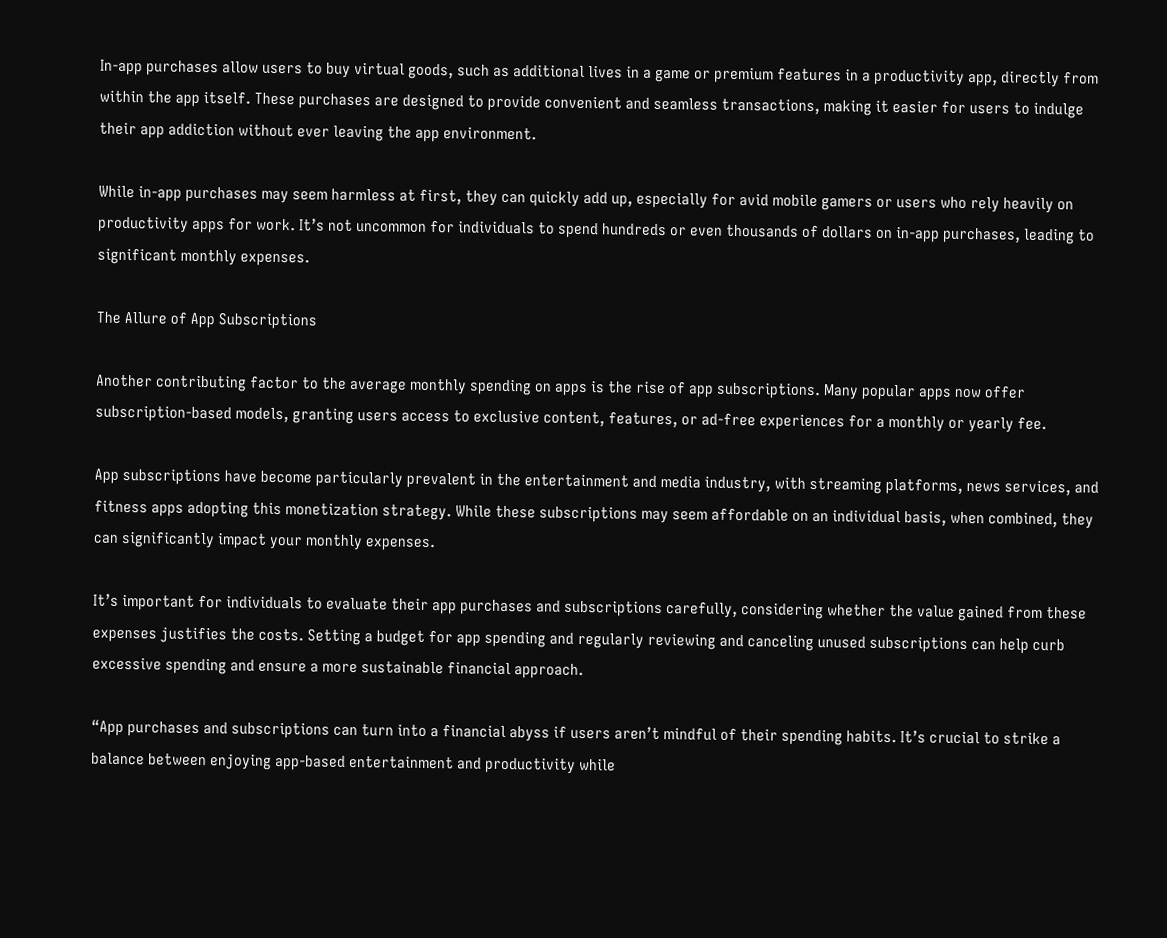In-app purchases allow users to buy virtual goods, such as additional lives in a game or premium features in a productivity app, directly from within the app itself. These purchases are designed to provide convenient and seamless transactions, making it easier for users to indulge their app addiction without ever leaving the app environment.

While in-app purchases may seem harmless at first, they can quickly add up, especially for avid mobile gamers or users who rely heavily on productivity apps for work. It’s not uncommon for individuals to spend hundreds or even thousands of dollars on in-app purchases, leading to significant monthly expenses.

The Allure of App Subscriptions

Another contributing factor to the average monthly spending on apps is the rise of app subscriptions. Many popular apps now offer subscription-based models, granting users access to exclusive content, features, or ad-free experiences for a monthly or yearly fee.

App subscriptions have become particularly prevalent in the entertainment and media industry, with streaming platforms, news services, and fitness apps adopting this monetization strategy. While these subscriptions may seem affordable on an individual basis, when combined, they can significantly impact your monthly expenses.

It’s important for individuals to evaluate their app purchases and subscriptions carefully, considering whether the value gained from these expenses justifies the costs. Setting a budget for app spending and regularly reviewing and canceling unused subscriptions can help curb excessive spending and ensure a more sustainable financial approach.

“App purchases and subscriptions can turn into a financial abyss if users aren’t mindful of their spending habits. It’s crucial to strike a balance between enjoying app-based entertainment and productivity while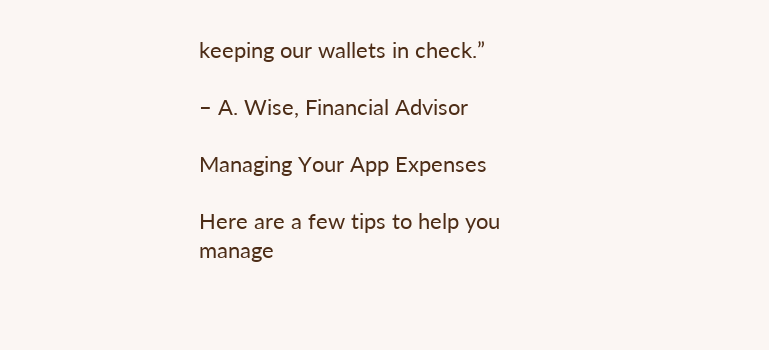keeping our wallets in check.”

– A. Wise, Financial Advisor

Managing Your App Expenses

Here are a few tips to help you manage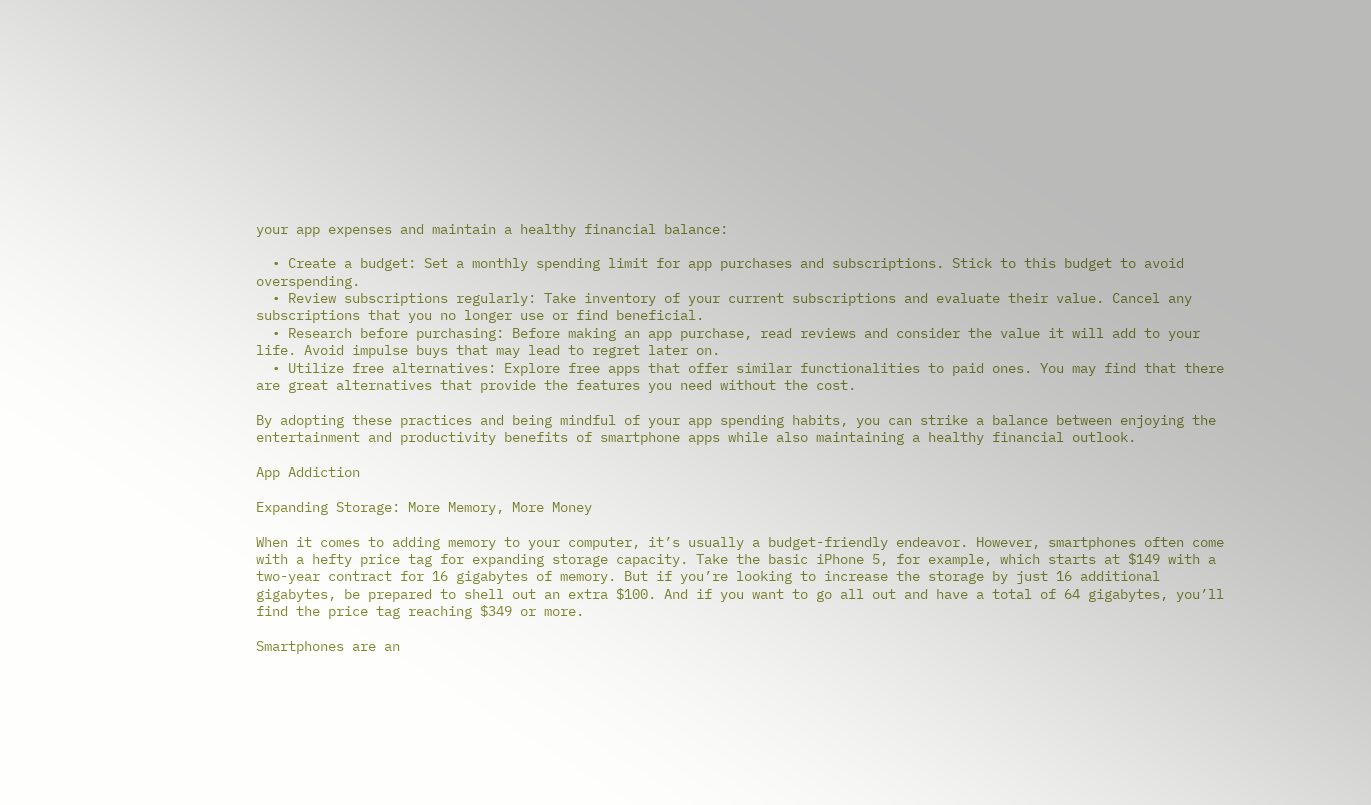your app expenses and maintain a healthy financial balance:

  • Create a budget: Set a monthly spending limit for app purchases and subscriptions. Stick to this budget to avoid overspending.
  • Review subscriptions regularly: Take inventory of your current subscriptions and evaluate their value. Cancel any subscriptions that you no longer use or find beneficial.
  • Research before purchasing: Before making an app purchase, read reviews and consider the value it will add to your life. Avoid impulse buys that may lead to regret later on.
  • Utilize free alternatives: Explore free apps that offer similar functionalities to paid ones. You may find that there are great alternatives that provide the features you need without the cost.

By adopting these practices and being mindful of your app spending habits, you can strike a balance between enjoying the entertainment and productivity benefits of smartphone apps while also maintaining a healthy financial outlook.

App Addiction

Expanding Storage: More Memory, More Money

When it comes to adding memory to your computer, it’s usually a budget-friendly endeavor. However, smartphones often come with a hefty price tag for expanding storage capacity. Take the basic iPhone 5, for example, which starts at $149 with a two-year contract for 16 gigabytes of memory. But if you’re looking to increase the storage by just 16 additional gigabytes, be prepared to shell out an extra $100. And if you want to go all out and have a total of 64 gigabytes, you’ll find the price tag reaching $349 or more.

Smartphones are an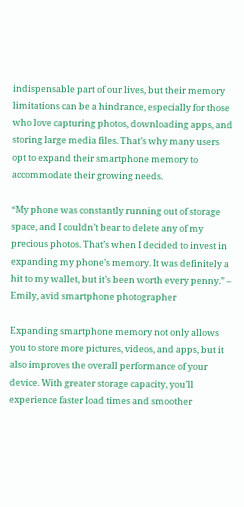indispensable part of our lives, but their memory limitations can be a hindrance, especially for those who love capturing photos, downloading apps, and storing large media files. That’s why many users opt to expand their smartphone memory to accommodate their growing needs.

“My phone was constantly running out of storage space, and I couldn’t bear to delete any of my precious photos. That’s when I decided to invest in expanding my phone’s memory. It was definitely a hit to my wallet, but it’s been worth every penny.” – Emily, avid smartphone photographer

Expanding smartphone memory not only allows you to store more pictures, videos, and apps, but it also improves the overall performance of your device. With greater storage capacity, you’ll experience faster load times and smoother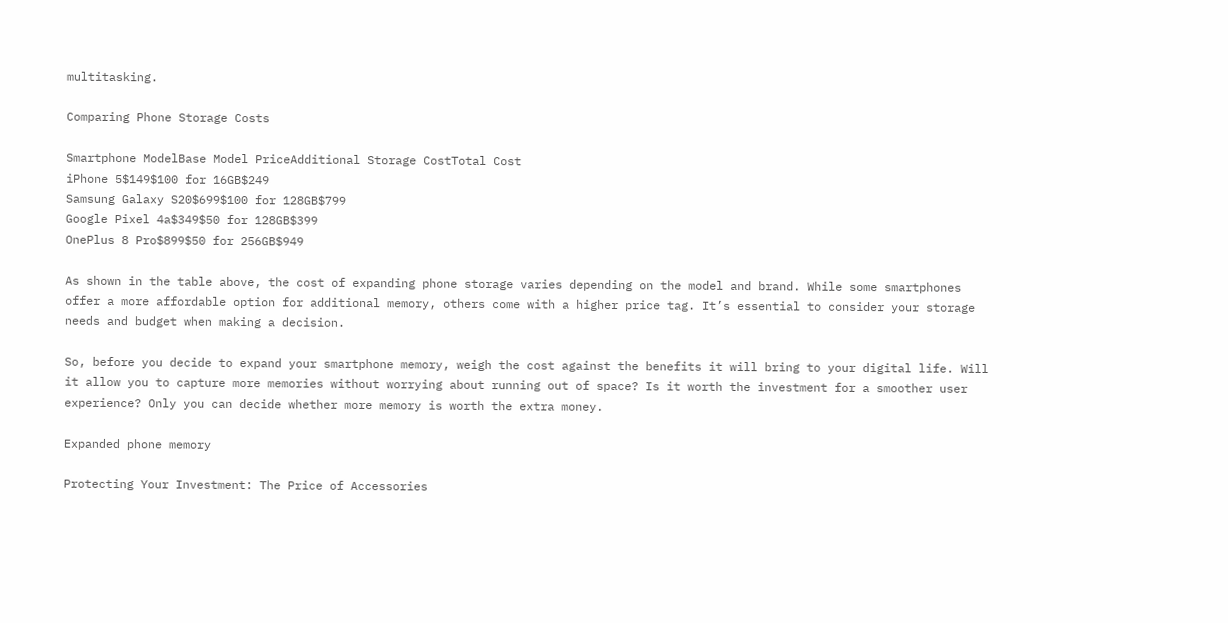multitasking.

Comparing Phone Storage Costs

Smartphone ModelBase Model PriceAdditional Storage CostTotal Cost
iPhone 5$149$100 for 16GB$249
Samsung Galaxy S20$699$100 for 128GB$799
Google Pixel 4a$349$50 for 128GB$399
OnePlus 8 Pro$899$50 for 256GB$949

As shown in the table above, the cost of expanding phone storage varies depending on the model and brand. While some smartphones offer a more affordable option for additional memory, others come with a higher price tag. It’s essential to consider your storage needs and budget when making a decision.

So, before you decide to expand your smartphone memory, weigh the cost against the benefits it will bring to your digital life. Will it allow you to capture more memories without worrying about running out of space? Is it worth the investment for a smoother user experience? Only you can decide whether more memory is worth the extra money.

Expanded phone memory

Protecting Your Investment: The Price of Accessories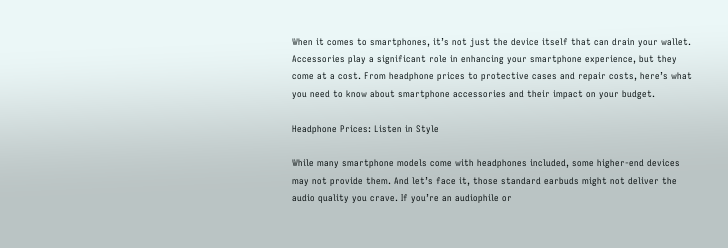When it comes to smartphones, it’s not just the device itself that can drain your wallet. Accessories play a significant role in enhancing your smartphone experience, but they come at a cost. From headphone prices to protective cases and repair costs, here’s what you need to know about smartphone accessories and their impact on your budget.

Headphone Prices: Listen in Style

While many smartphone models come with headphones included, some higher-end devices may not provide them. And let’s face it, those standard earbuds might not deliver the audio quality you crave. If you’re an audiophile or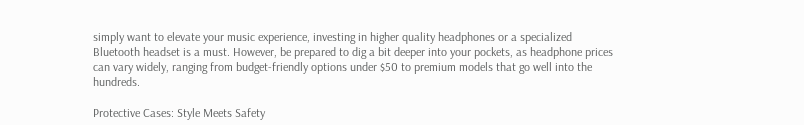simply want to elevate your music experience, investing in higher quality headphones or a specialized Bluetooth headset is a must. However, be prepared to dig a bit deeper into your pockets, as headphone prices can vary widely, ranging from budget-friendly options under $50 to premium models that go well into the hundreds.

Protective Cases: Style Meets Safety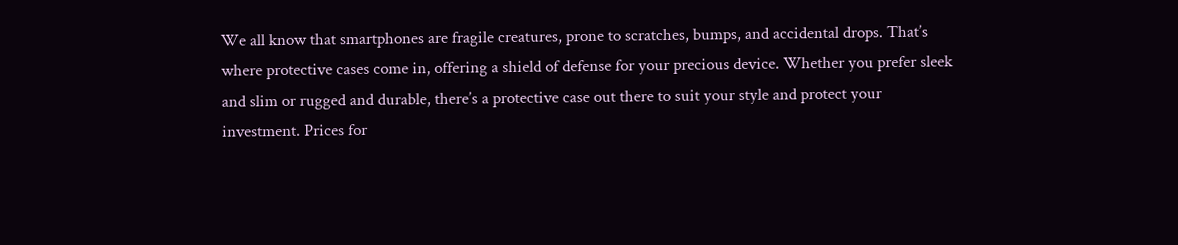We all know that smartphones are fragile creatures, prone to scratches, bumps, and accidental drops. That’s where protective cases come in, offering a shield of defense for your precious device. Whether you prefer sleek and slim or rugged and durable, there’s a protective case out there to suit your style and protect your investment. Prices for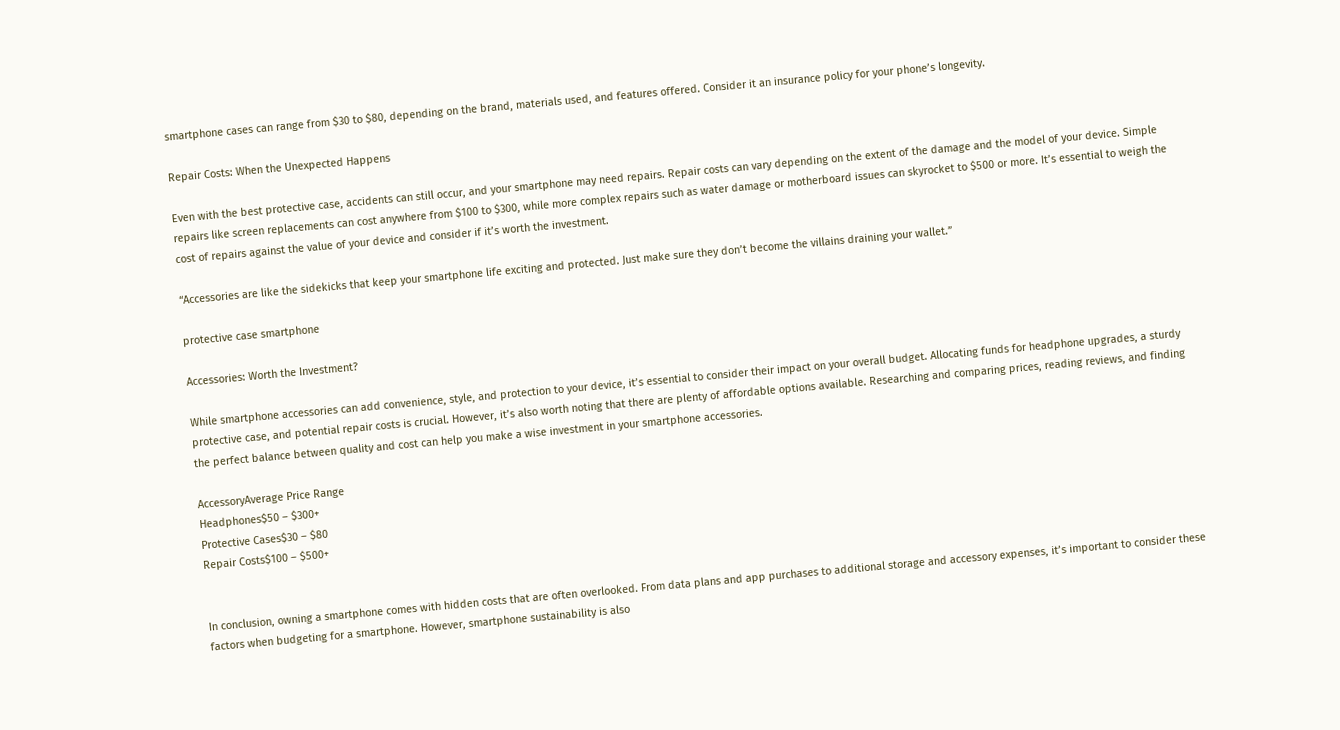smartphone cases can range from $30 to $80, depending on the brand, materials used, and features offered. Consider it an insurance policy for your phone’s longevity.

Repair Costs: When the Unexpected Happens

Even with the best protective case, accidents can still occur, and your smartphone may need repairs. Repair costs can vary depending on the extent of the damage and the model of your device. Simple repairs like screen replacements can cost anywhere from $100 to $300, while more complex repairs such as water damage or motherboard issues can skyrocket to $500 or more. It’s essential to weigh the cost of repairs against the value of your device and consider if it’s worth the investment.

“Accessories are like the sidekicks that keep your smartphone life exciting and protected. Just make sure they don’t become the villains draining your wallet.”

protective case smartphone

Accessories: Worth the Investment?

While smartphone accessories can add convenience, style, and protection to your device, it’s essential to consider their impact on your overall budget. Allocating funds for headphone upgrades, a sturdy protective case, and potential repair costs is crucial. However, it’s also worth noting that there are plenty of affordable options available. Researching and comparing prices, reading reviews, and finding the perfect balance between quality and cost can help you make a wise investment in your smartphone accessories.

AccessoryAverage Price Range
Headphones$50 – $300+
Protective Cases$30 – $80
Repair Costs$100 – $500+


In conclusion, owning a smartphone comes with hidden costs that are often overlooked. From data plans and app purchases to additional storage and accessory expenses, it’s important to consider these factors when budgeting for a smartphone. However, smartphone sustainability is also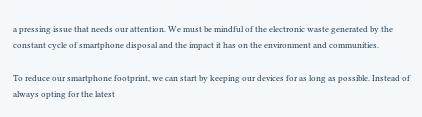a pressing issue that needs our attention. We must be mindful of the electronic waste generated by the constant cycle of smartphone disposal and the impact it has on the environment and communities.

To reduce our smartphone footprint, we can start by keeping our devices for as long as possible. Instead of always opting for the latest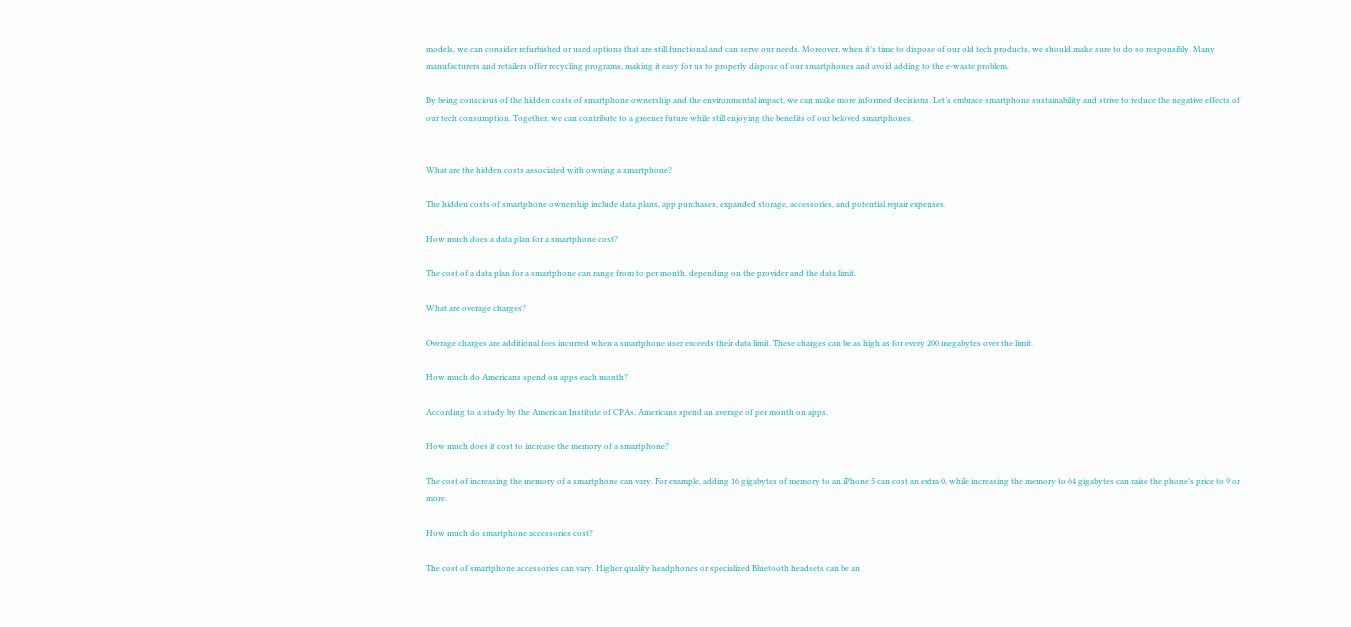models, we can consider refurbished or used options that are still functional and can serve our needs. Moreover, when it’s time to dispose of our old tech products, we should make sure to do so responsibly. Many manufacturers and retailers offer recycling programs, making it easy for us to properly dispose of our smartphones and avoid adding to the e-waste problem.

By being conscious of the hidden costs of smartphone ownership and the environmental impact, we can make more informed decisions. Let’s embrace smartphone sustainability and strive to reduce the negative effects of our tech consumption. Together, we can contribute to a greener future while still enjoying the benefits of our beloved smartphones.


What are the hidden costs associated with owning a smartphone?

The hidden costs of smartphone ownership include data plans, app purchases, expanded storage, accessories, and potential repair expenses.

How much does a data plan for a smartphone cost?

The cost of a data plan for a smartphone can range from to per month, depending on the provider and the data limit.

What are overage charges?

Overage charges are additional fees incurred when a smartphone user exceeds their data limit. These charges can be as high as for every 200 megabytes over the limit.

How much do Americans spend on apps each month?

According to a study by the American Institute of CPAs, Americans spend an average of per month on apps.

How much does it cost to increase the memory of a smartphone?

The cost of increasing the memory of a smartphone can vary. For example, adding 16 gigabytes of memory to an iPhone 5 can cost an extra 0, while increasing the memory to 64 gigabytes can raise the phone’s price to 9 or more.

How much do smartphone accessories cost?

The cost of smartphone accessories can vary. Higher quality headphones or specialized Bluetooth headsets can be an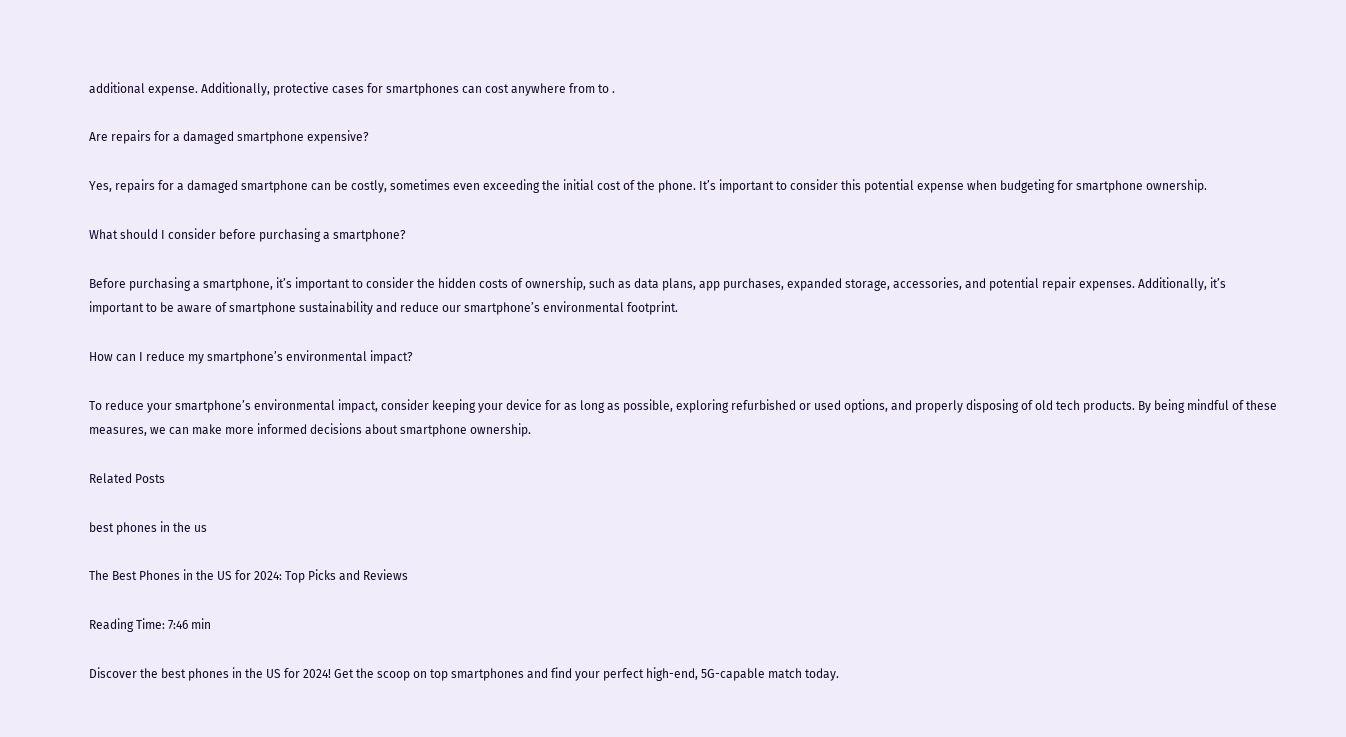additional expense. Additionally, protective cases for smartphones can cost anywhere from to .

Are repairs for a damaged smartphone expensive?

Yes, repairs for a damaged smartphone can be costly, sometimes even exceeding the initial cost of the phone. It’s important to consider this potential expense when budgeting for smartphone ownership.

What should I consider before purchasing a smartphone?

Before purchasing a smartphone, it’s important to consider the hidden costs of ownership, such as data plans, app purchases, expanded storage, accessories, and potential repair expenses. Additionally, it’s important to be aware of smartphone sustainability and reduce our smartphone’s environmental footprint.

How can I reduce my smartphone’s environmental impact?

To reduce your smartphone’s environmental impact, consider keeping your device for as long as possible, exploring refurbished or used options, and properly disposing of old tech products. By being mindful of these measures, we can make more informed decisions about smartphone ownership.

Related Posts

best phones in the us

The Best Phones in the US for 2024: Top Picks and Reviews

Reading Time: 7:46 min

Discover the best phones in the US for 2024! Get the scoop on top smartphones and find your perfect high-end, 5G-capable match today.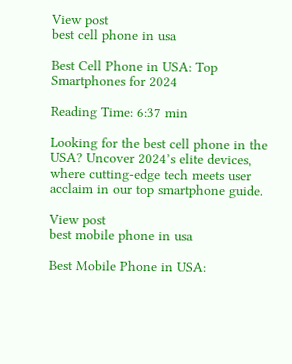View post
best cell phone in usa

Best Cell Phone in USA: Top Smartphones for 2024

Reading Time: 6:37 min

Looking for the best cell phone in the USA? Uncover 2024’s elite devices, where cutting-edge tech meets user acclaim in our top smartphone guide.

View post
best mobile phone in usa

Best Mobile Phone in USA: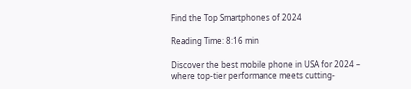Find the Top Smartphones of 2024

Reading Time: 8:16 min

Discover the best mobile phone in USA for 2024 – where top-tier performance meets cutting-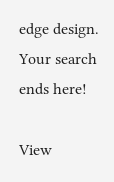edge design. Your search ends here!

View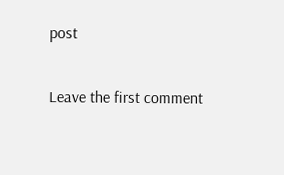post

Leave the first comment